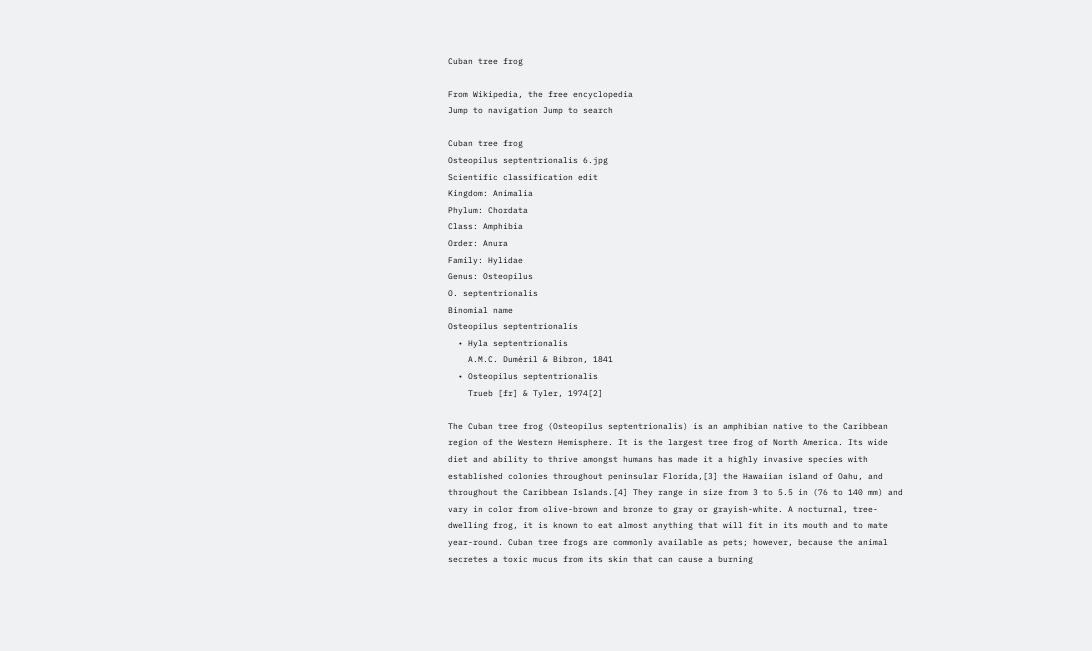Cuban tree frog

From Wikipedia, the free encyclopedia
Jump to navigation Jump to search

Cuban tree frog
Osteopilus septentrionalis 6.jpg
Scientific classification edit
Kingdom: Animalia
Phylum: Chordata
Class: Amphibia
Order: Anura
Family: Hylidae
Genus: Osteopilus
O. septentrionalis
Binomial name
Osteopilus septentrionalis
  • Hyla septentrionalis
    A.M.C. Duméril & Bibron, 1841
  • Osteopilus septentrionalis
    Trueb [fr] & Tyler, 1974[2]

The Cuban tree frog (Osteopilus septentrionalis) is an amphibian native to the Caribbean region of the Western Hemisphere. It is the largest tree frog of North America. Its wide diet and ability to thrive amongst humans has made it a highly invasive species with established colonies throughout peninsular Florida,[3] the Hawaiian island of Oahu, and throughout the Caribbean Islands.[4] They range in size from 3 to 5.5 in (76 to 140 mm) and vary in color from olive-brown and bronze to gray or grayish-white. A nocturnal, tree-dwelling frog, it is known to eat almost anything that will fit in its mouth and to mate year-round. Cuban tree frogs are commonly available as pets; however, because the animal secretes a toxic mucus from its skin that can cause a burning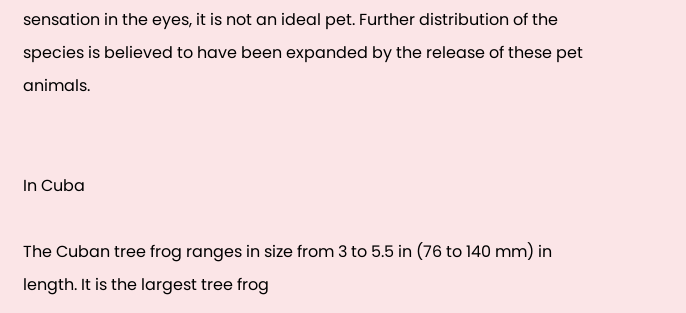sensation in the eyes, it is not an ideal pet. Further distribution of the species is believed to have been expanded by the release of these pet animals.


In Cuba

The Cuban tree frog ranges in size from 3 to 5.5 in (76 to 140 mm) in length. It is the largest tree frog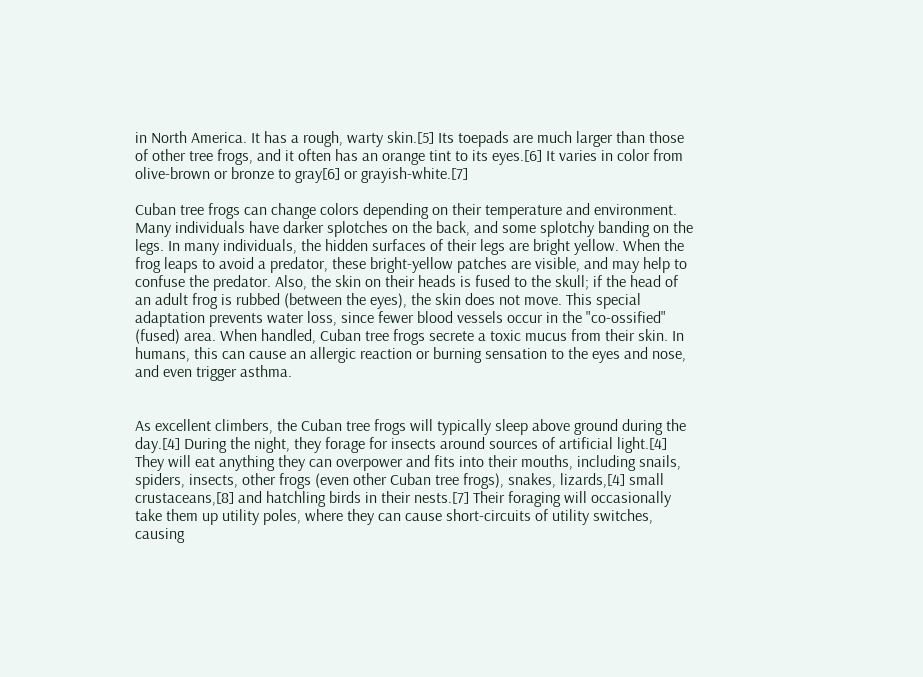in North America. It has a rough, warty skin.[5] Its toepads are much larger than those of other tree frogs, and it often has an orange tint to its eyes.[6] It varies in color from olive-brown or bronze to gray[6] or grayish-white.[7]

Cuban tree frogs can change colors depending on their temperature and environment. Many individuals have darker splotches on the back, and some splotchy banding on the legs. In many individuals, the hidden surfaces of their legs are bright yellow. When the frog leaps to avoid a predator, these bright-yellow patches are visible, and may help to confuse the predator. Also, the skin on their heads is fused to the skull; if the head of an adult frog is rubbed (between the eyes), the skin does not move. This special adaptation prevents water loss, since fewer blood vessels occur in the "co-ossified" (fused) area. When handled, Cuban tree frogs secrete a toxic mucus from their skin. In humans, this can cause an allergic reaction or burning sensation to the eyes and nose, and even trigger asthma.


As excellent climbers, the Cuban tree frogs will typically sleep above ground during the day.[4] During the night, they forage for insects around sources of artificial light.[4] They will eat anything they can overpower and fits into their mouths, including snails, spiders, insects, other frogs (even other Cuban tree frogs), snakes, lizards,[4] small crustaceans,[8] and hatchling birds in their nests.[7] Their foraging will occasionally take them up utility poles, where they can cause short-circuits of utility switches, causing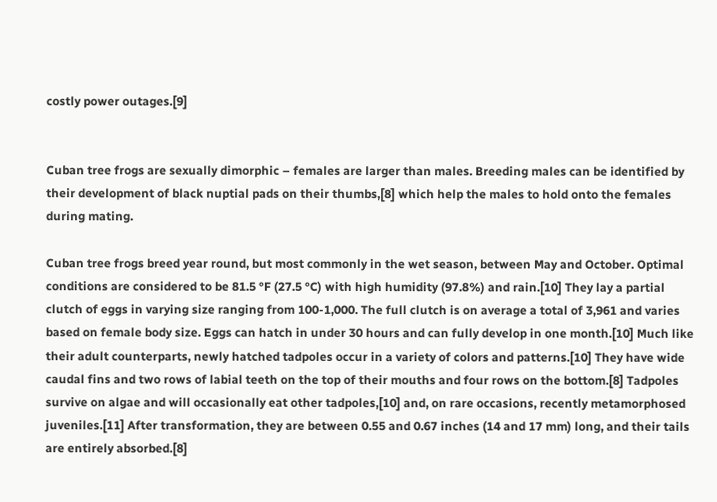costly power outages.[9]


Cuban tree frogs are sexually dimorphic – females are larger than males. Breeding males can be identified by their development of black nuptial pads on their thumbs,[8] which help the males to hold onto the females during mating.

Cuban tree frogs breed year round, but most commonly in the wet season, between May and October. Optimal conditions are considered to be 81.5 °F (27.5 °C) with high humidity (97.8%) and rain.[10] They lay a partial clutch of eggs in varying size ranging from 100-1,000. The full clutch is on average a total of 3,961 and varies based on female body size. Eggs can hatch in under 30 hours and can fully develop in one month.[10] Much like their adult counterparts, newly hatched tadpoles occur in a variety of colors and patterns.[10] They have wide caudal fins and two rows of labial teeth on the top of their mouths and four rows on the bottom.[8] Tadpoles survive on algae and will occasionally eat other tadpoles,[10] and, on rare occasions, recently metamorphosed juveniles.[11] After transformation, they are between 0.55 and 0.67 inches (14 and 17 mm) long, and their tails are entirely absorbed.[8]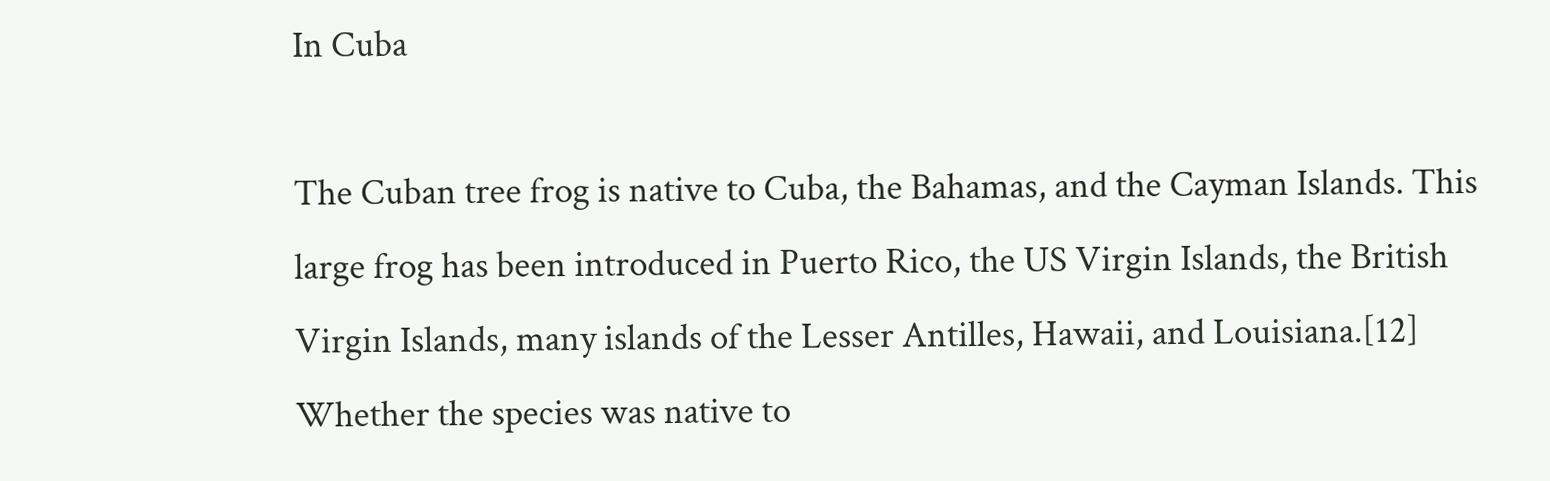In Cuba

The Cuban tree frog is native to Cuba, the Bahamas, and the Cayman Islands. This large frog has been introduced in Puerto Rico, the US Virgin Islands, the British Virgin Islands, many islands of the Lesser Antilles, Hawaii, and Louisiana.[12] Whether the species was native to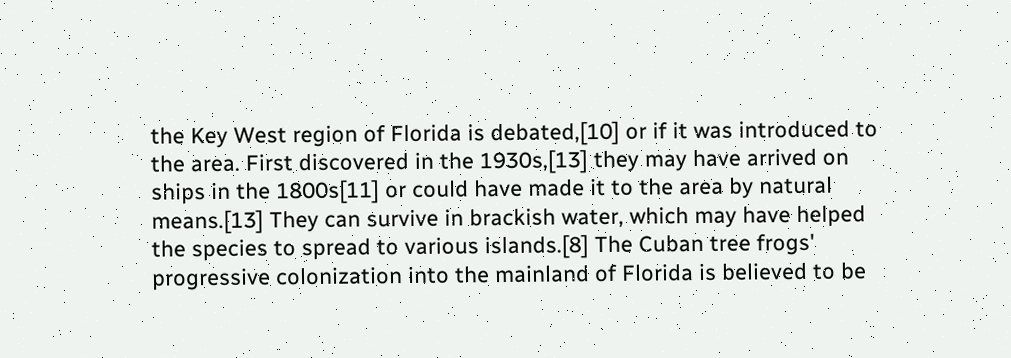the Key West region of Florida is debated,[10] or if it was introduced to the area. First discovered in the 1930s,[13] they may have arrived on ships in the 1800s[11] or could have made it to the area by natural means.[13] They can survive in brackish water, which may have helped the species to spread to various islands.[8] The Cuban tree frogs' progressive colonization into the mainland of Florida is believed to be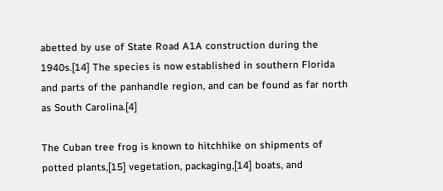abetted by use of State Road A1A construction during the 1940s.[14] The species is now established in southern Florida and parts of the panhandle region, and can be found as far north as South Carolina.[4]

The Cuban tree frog is known to hitchhike on shipments of potted plants,[15] vegetation, packaging,[14] boats, and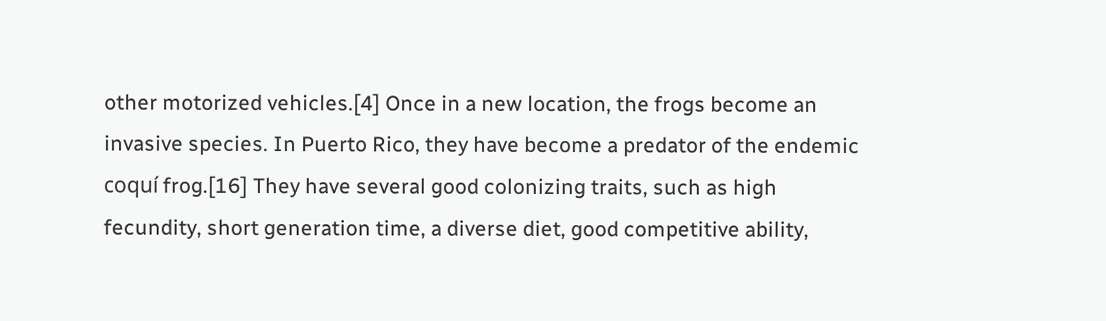other motorized vehicles.[4] Once in a new location, the frogs become an invasive species. In Puerto Rico, they have become a predator of the endemic coquí frog.[16] They have several good colonizing traits, such as high fecundity, short generation time, a diverse diet, good competitive ability,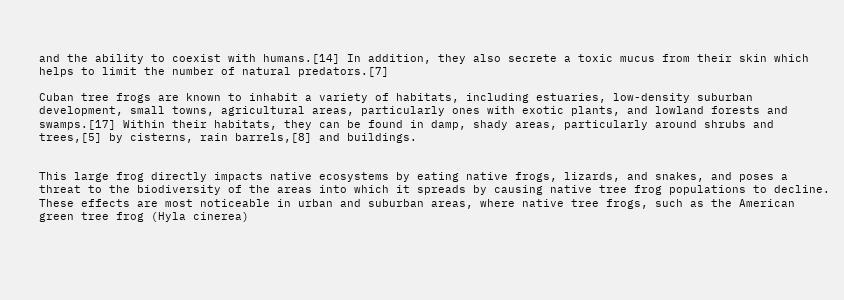and the ability to coexist with humans.[14] In addition, they also secrete a toxic mucus from their skin which helps to limit the number of natural predators.[7]

Cuban tree frogs are known to inhabit a variety of habitats, including estuaries, low-density suburban development, small towns, agricultural areas, particularly ones with exotic plants, and lowland forests and swamps.[17] Within their habitats, they can be found in damp, shady areas, particularly around shrubs and trees,[5] by cisterns, rain barrels,[8] and buildings.


This large frog directly impacts native ecosystems by eating native frogs, lizards, and snakes, and poses a threat to the biodiversity of the areas into which it spreads by causing native tree frog populations to decline. These effects are most noticeable in urban and suburban areas, where native tree frogs, such as the American green tree frog (Hyla cinerea)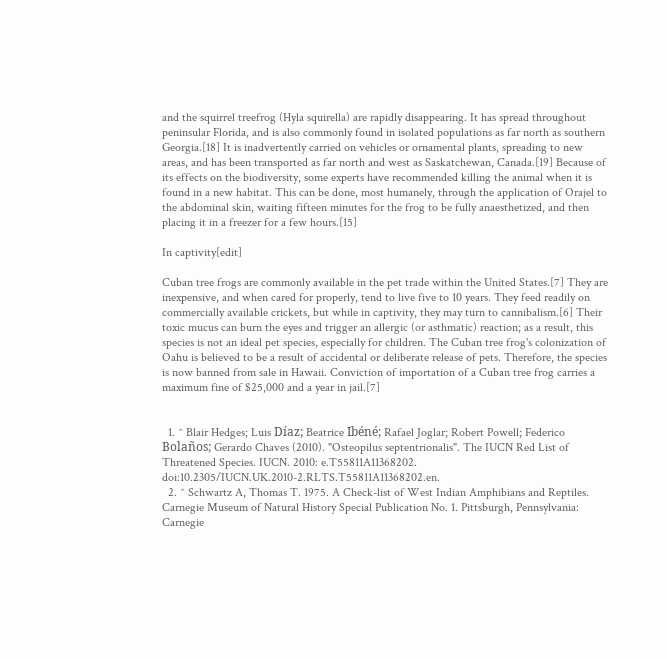and the squirrel treefrog (Hyla squirella) are rapidly disappearing. It has spread throughout peninsular Florida, and is also commonly found in isolated populations as far north as southern Georgia.[18] It is inadvertently carried on vehicles or ornamental plants, spreading to new areas, and has been transported as far north and west as Saskatchewan, Canada.[19] Because of its effects on the biodiversity, some experts have recommended killing the animal when it is found in a new habitat. This can be done, most humanely, through the application of Orajel to the abdominal skin, waiting fifteen minutes for the frog to be fully anaesthetized, and then placing it in a freezer for a few hours.[15]

In captivity[edit]

Cuban tree frogs are commonly available in the pet trade within the United States.[7] They are inexpensive, and when cared for properly, tend to live five to 10 years. They feed readily on commercially available crickets, but while in captivity, they may turn to cannibalism.[6] Their toxic mucus can burn the eyes and trigger an allergic (or asthmatic) reaction; as a result, this species is not an ideal pet species, especially for children. The Cuban tree frog's colonization of Oahu is believed to be a result of accidental or deliberate release of pets. Therefore, the species is now banned from sale in Hawaii. Conviction of importation of a Cuban tree frog carries a maximum fine of $25,000 and a year in jail.[7]


  1. ^ Blair Hedges; Luis Díaz; Beatrice Ibéné; Rafael Joglar; Robert Powell; Federico Bolaños; Gerardo Chaves (2010). "Osteopilus septentrionalis". The IUCN Red List of Threatened Species. IUCN. 2010: e.T55811A11368202. doi:10.2305/IUCN.UK.2010-2.RLTS.T55811A11368202.en.
  2. ^ Schwartz A, Thomas T. 1975. A Check-list of West Indian Amphibians and Reptiles. Carnegie Museum of Natural History Special Publication No. 1. Pittsburgh, Pennsylvania: Carnegie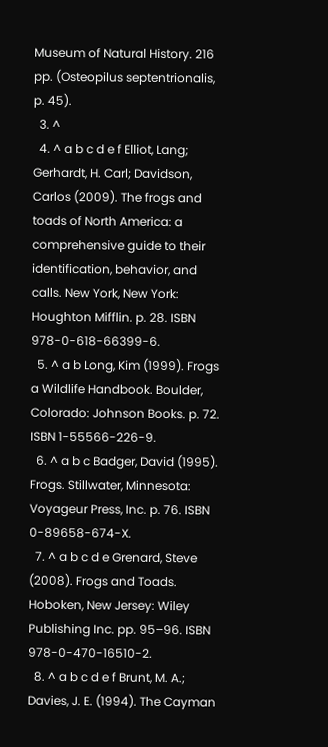Museum of Natural History. 216 pp. (Osteopilus septentrionalis, p. 45).
  3. ^
  4. ^ a b c d e f Elliot, Lang; Gerhardt, H. Carl; Davidson, Carlos (2009). The frogs and toads of North America: a comprehensive guide to their identification, behavior, and calls. New York, New York: Houghton Mifflin. p. 28. ISBN 978-0-618-66399-6.
  5. ^ a b Long, Kim (1999). Frogs a Wildlife Handbook. Boulder, Colorado: Johnson Books. p. 72. ISBN 1-55566-226-9.
  6. ^ a b c Badger, David (1995). Frogs. Stillwater, Minnesota: Voyageur Press, Inc. p. 76. ISBN 0-89658-674-X.
  7. ^ a b c d e Grenard, Steve (2008). Frogs and Toads. Hoboken, New Jersey: Wiley Publishing Inc. pp. 95–96. ISBN 978-0-470-16510-2.
  8. ^ a b c d e f Brunt, M. A.; Davies, J. E. (1994). The Cayman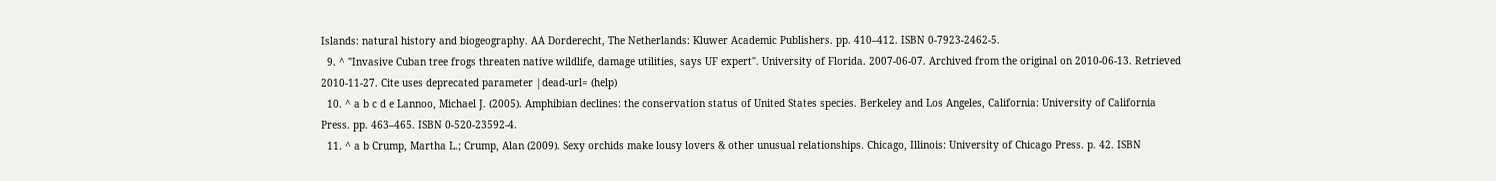Islands: natural history and biogeography. AA Dorderecht, The Netherlands: Kluwer Academic Publishers. pp. 410–412. ISBN 0-7923-2462-5.
  9. ^ "Invasive Cuban tree frogs threaten native wildlife, damage utilities, says UF expert". University of Florida. 2007-06-07. Archived from the original on 2010-06-13. Retrieved 2010-11-27. Cite uses deprecated parameter |dead-url= (help)
  10. ^ a b c d e Lannoo, Michael J. (2005). Amphibian declines: the conservation status of United States species. Berkeley and Los Angeles, California: University of California Press. pp. 463–465. ISBN 0-520-23592-4.
  11. ^ a b Crump, Martha L.; Crump, Alan (2009). Sexy orchids make lousy lovers & other unusual relationships. Chicago, Illinois: University of Chicago Press. p. 42. ISBN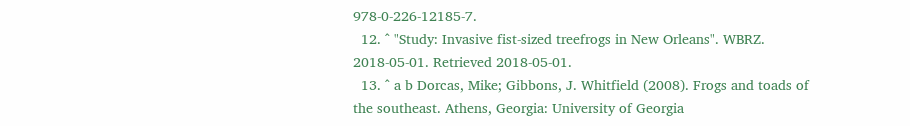978-0-226-12185-7.
  12. ^ "Study: Invasive fist-sized treefrogs in New Orleans". WBRZ. 2018-05-01. Retrieved 2018-05-01.
  13. ^ a b Dorcas, Mike; Gibbons, J. Whitfield (2008). Frogs and toads of the southeast. Athens, Georgia: University of Georgia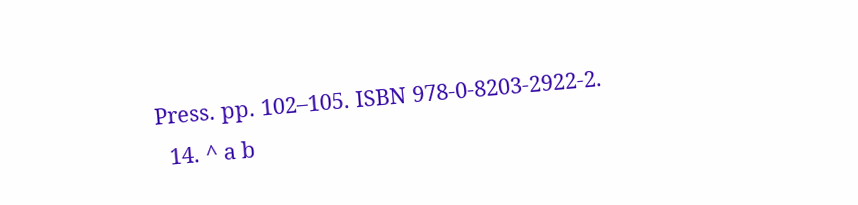Press. pp. 102–105. ISBN 978-0-8203-2922-2.
  14. ^ a b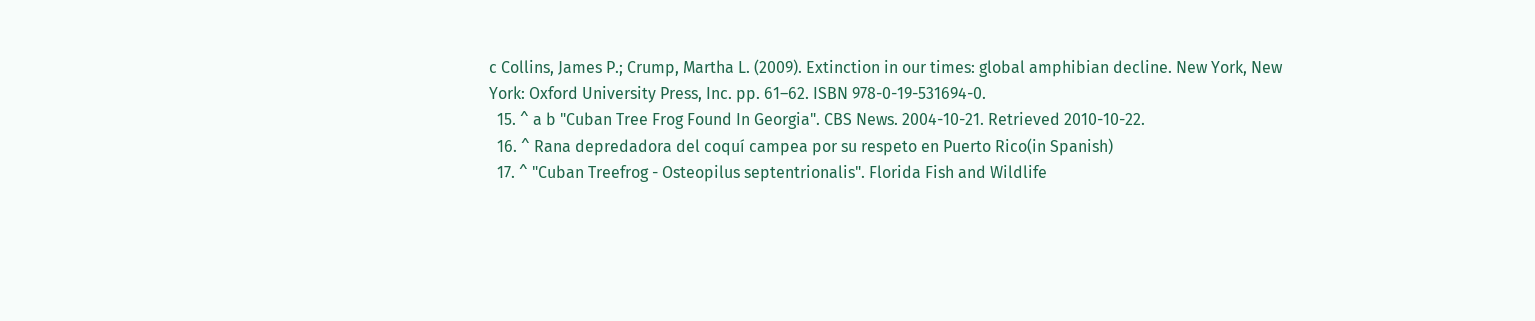c Collins, James P.; Crump, Martha L. (2009). Extinction in our times: global amphibian decline. New York, New York: Oxford University Press, Inc. pp. 61–62. ISBN 978-0-19-531694-0.
  15. ^ a b "Cuban Tree Frog Found In Georgia". CBS News. 2004-10-21. Retrieved 2010-10-22.
  16. ^ Rana depredadora del coquí campea por su respeto en Puerto Rico(in Spanish)
  17. ^ "Cuban Treefrog - Osteopilus septentrionalis". Florida Fish and Wildlife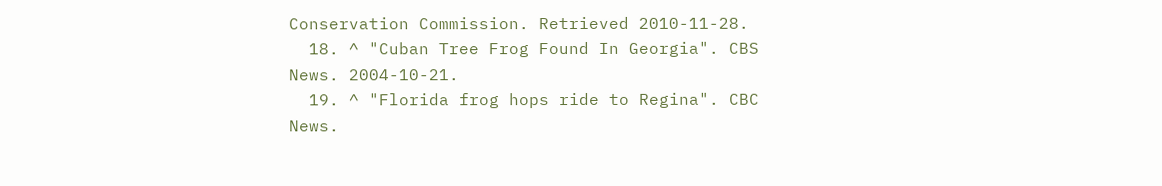Conservation Commission. Retrieved 2010-11-28.
  18. ^ "Cuban Tree Frog Found In Georgia". CBS News. 2004-10-21.
  19. ^ "Florida frog hops ride to Regina". CBC News.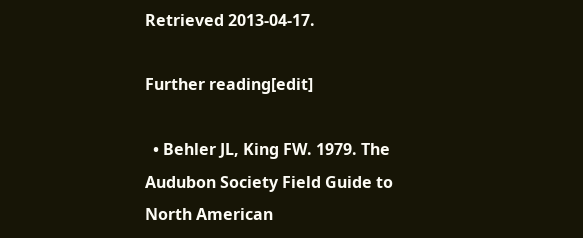Retrieved 2013-04-17.

Further reading[edit]

  • Behler JL, King FW. 1979. The Audubon Society Field Guide to North American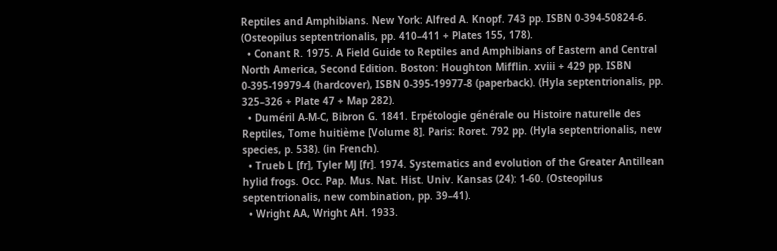Reptiles and Amphibians. New York: Alfred A. Knopf. 743 pp. ISBN 0-394-50824-6. (Osteopilus septentrionalis, pp. 410–411 + Plates 155, 178).
  • Conant R. 1975. A Field Guide to Reptiles and Amphibians of Eastern and Central North America, Second Edition. Boston: Houghton Mifflin. xviii + 429 pp. ISBN 0-395-19979-4 (hardcover), ISBN 0-395-19977-8 (paperback). (Hyla septentrionalis, pp. 325–326 + Plate 47 + Map 282).
  • Duméril A-M-C, Bibron G. 1841. Erpétologie générale ou Histoire naturelle des Reptiles, Tome huitième [Volume 8]. Paris: Roret. 792 pp. (Hyla septentrionalis, new species, p. 538). (in French).
  • Trueb L [fr], Tyler MJ [fr]. 1974. Systematics and evolution of the Greater Antillean hylid frogs. Occ. Pap. Mus. Nat. Hist. Univ. Kansas (24): 1-60. (Osteopilus septentrionalis, new combination, pp. 39–41).
  • Wright AA, Wright AH. 1933.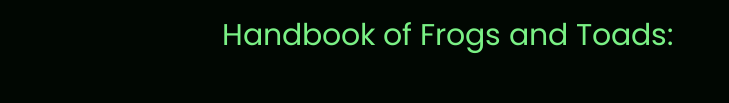Handbook of Frogs and Toads: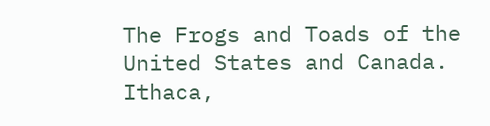The Frogs and Toads of the United States and Canada. Ithaca,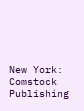New York: Comstock Publishing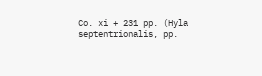Co. xi + 231 pp. (Hyla septentrionalis, pp.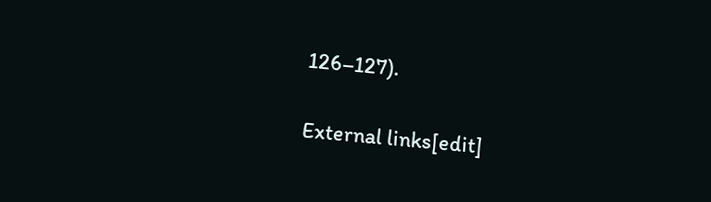126–127).

External links[edit]